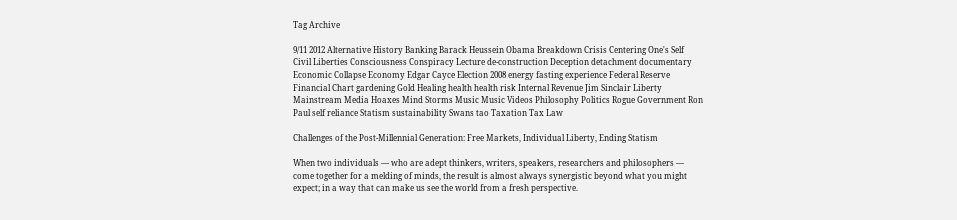Tag Archive

9/11 2012 Alternative History Banking Barack Heussein Obama Breakdown Crisis Centering One's Self Civil Liberties Consciousness Conspiracy Lecture de-construction Deception detachment documentary Economic Collapse Economy Edgar Cayce Election 2008 energy fasting experience Federal Reserve Financial Chart gardening Gold Healing health health risk Internal Revenue Jim Sinclair Liberty Mainstream Media Hoaxes Mind Storms Music Music Videos Philosophy Politics Rogue Government Ron Paul self reliance Statism sustainability Swans tao Taxation Tax Law

Challenges of the Post-Millennial Generation: Free Markets, Individual Liberty, Ending Statism

When two individuals — who are adept thinkers, writers, speakers, researchers and philosophers — come together for a melding of minds, the result is almost always synergistic beyond what you might expect; in a way that can make us see the world from a fresh perspective.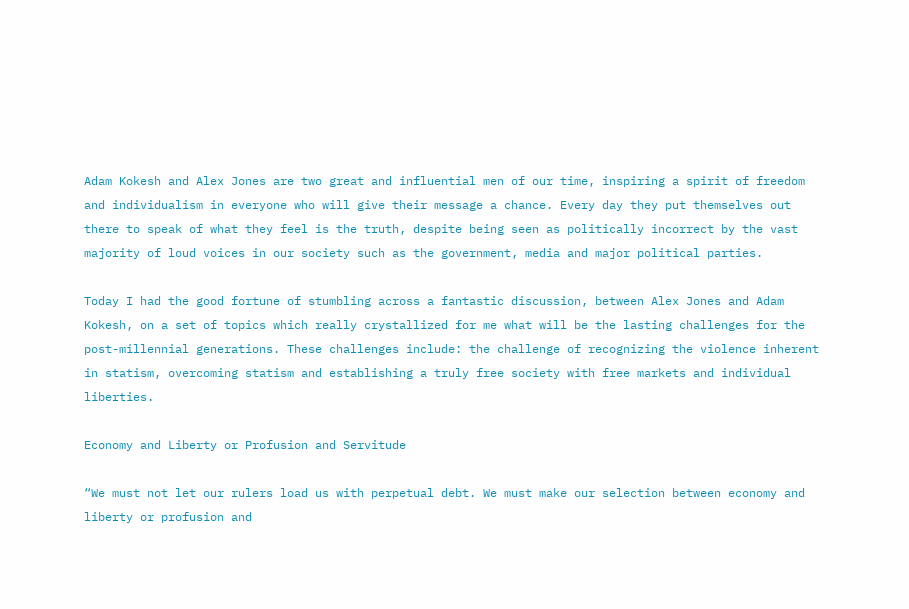Adam Kokesh and Alex Jones are two great and influential men of our time, inspiring a spirit of freedom and individualism in everyone who will give their message a chance. Every day they put themselves out there to speak of what they feel is the truth, despite being seen as politically incorrect by the vast majority of loud voices in our society such as the government, media and major political parties.

Today I had the good fortune of stumbling across a fantastic discussion, between Alex Jones and Adam Kokesh, on a set of topics which really crystallized for me what will be the lasting challenges for the post-millennial generations. These challenges include: the challenge of recognizing the violence inherent in statism, overcoming statism and establishing a truly free society with free markets and individual liberties.

Economy and Liberty or Profusion and Servitude

“We must not let our rulers load us with perpetual debt. We must make our selection between economy and liberty or profusion and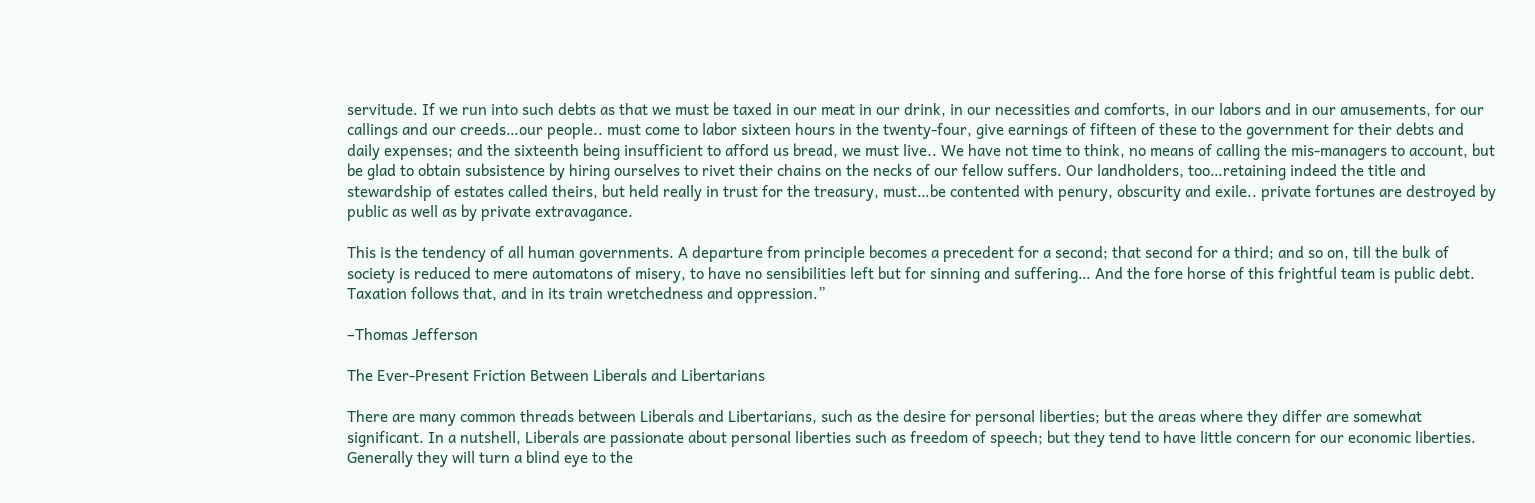servitude. If we run into such debts as that we must be taxed in our meat in our drink, in our necessities and comforts, in our labors and in our amusements, for our callings and our creeds…our people.. must come to labor sixteen hours in the twenty-four, give earnings of fifteen of these to the government for their debts and daily expenses; and the sixteenth being insufficient to afford us bread, we must live.. We have not time to think, no means of calling the mis-managers to account, but be glad to obtain subsistence by hiring ourselves to rivet their chains on the necks of our fellow suffers. Our landholders, too…retaining indeed the title and stewardship of estates called theirs, but held really in trust for the treasury, must…be contented with penury, obscurity and exile.. private fortunes are destroyed by public as well as by private extravagance.

This is the tendency of all human governments. A departure from principle becomes a precedent for a second; that second for a third; and so on, till the bulk of society is reduced to mere automatons of misery, to have no sensibilities left but for sinning and suffering… And the fore horse of this frightful team is public debt. Taxation follows that, and in its train wretchedness and oppression.”

–Thomas Jefferson

The Ever-Present Friction Between Liberals and Libertarians

There are many common threads between Liberals and Libertarians, such as the desire for personal liberties; but the areas where they differ are somewhat significant. In a nutshell, Liberals are passionate about personal liberties such as freedom of speech; but they tend to have little concern for our economic liberties. Generally they will turn a blind eye to the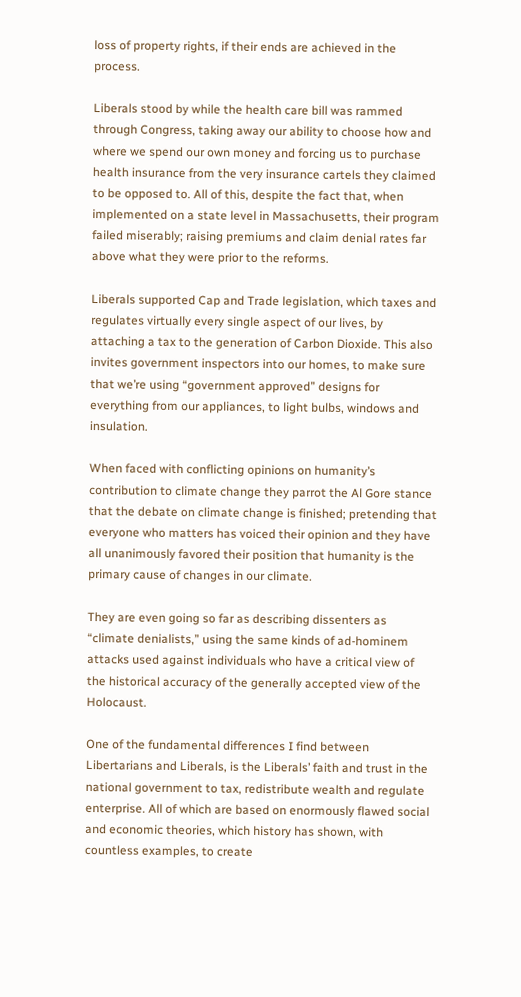loss of property rights, if their ends are achieved in the process.

Liberals stood by while the health care bill was rammed through Congress, taking away our ability to choose how and where we spend our own money and forcing us to purchase health insurance from the very insurance cartels they claimed to be opposed to. All of this, despite the fact that, when implemented on a state level in Massachusetts, their program failed miserably; raising premiums and claim denial rates far above what they were prior to the reforms.

Liberals supported Cap and Trade legislation, which taxes and regulates virtually every single aspect of our lives, by attaching a tax to the generation of Carbon Dioxide. This also invites government inspectors into our homes, to make sure that we’re using “government approved” designs for everything from our appliances, to light bulbs, windows and insulation.

When faced with conflicting opinions on humanity’s contribution to climate change they parrot the Al Gore stance that the debate on climate change is finished; pretending that everyone who matters has voiced their opinion and they have all unanimously favored their position that humanity is the primary cause of changes in our climate.

They are even going so far as describing dissenters as “climate denialists,” using the same kinds of ad-hominem attacks used against individuals who have a critical view of the historical accuracy of the generally accepted view of the Holocaust.

One of the fundamental differences I find between Libertarians and Liberals, is the Liberals’ faith and trust in the national government to tax, redistribute wealth and regulate enterprise. All of which are based on enormously flawed social and economic theories, which history has shown, with countless examples, to create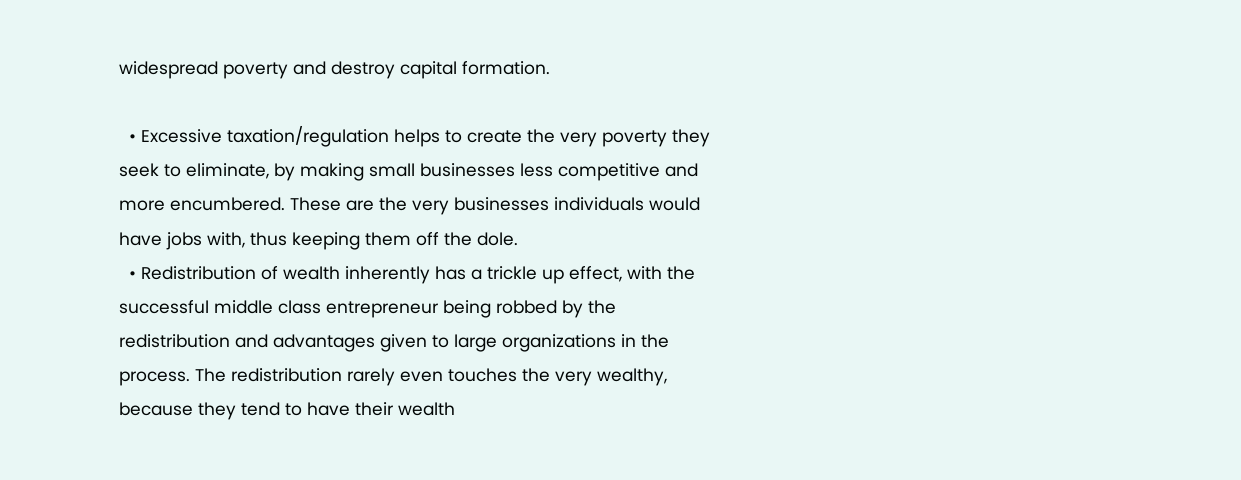widespread poverty and destroy capital formation.

  • Excessive taxation/regulation helps to create the very poverty they seek to eliminate, by making small businesses less competitive and more encumbered. These are the very businesses individuals would have jobs with, thus keeping them off the dole.
  • Redistribution of wealth inherently has a trickle up effect, with the successful middle class entrepreneur being robbed by the redistribution and advantages given to large organizations in the process. The redistribution rarely even touches the very wealthy, because they tend to have their wealth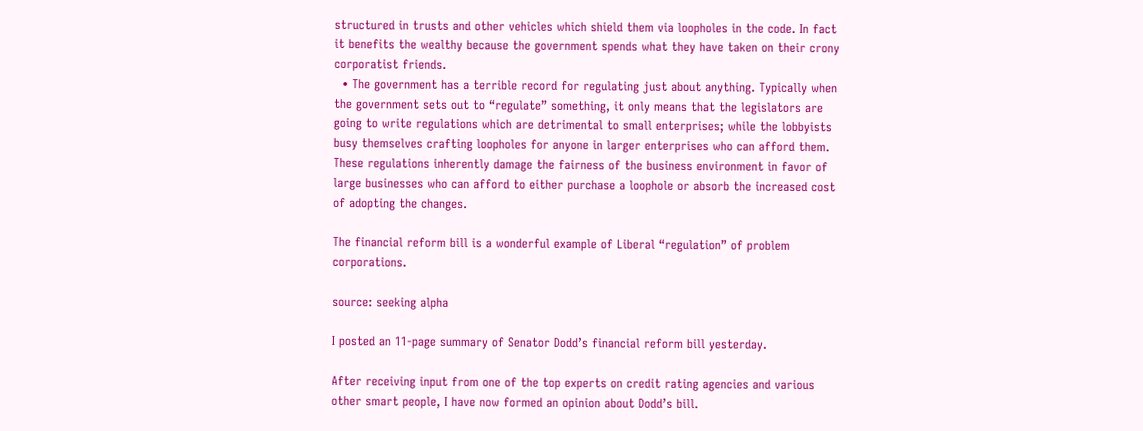structured in trusts and other vehicles which shield them via loopholes in the code. In fact it benefits the wealthy because the government spends what they have taken on their crony corporatist friends.
  • The government has a terrible record for regulating just about anything. Typically when the government sets out to “regulate” something, it only means that the legislators are going to write regulations which are detrimental to small enterprises; while the lobbyists busy themselves crafting loopholes for anyone in larger enterprises who can afford them. These regulations inherently damage the fairness of the business environment in favor of large businesses who can afford to either purchase a loophole or absorb the increased cost of adopting the changes.

The financial reform bill is a wonderful example of Liberal “regulation” of problem corporations.

source: seeking alpha

I posted an 11-page summary of Senator Dodd’s financial reform bill yesterday.

After receiving input from one of the top experts on credit rating agencies and various other smart people, I have now formed an opinion about Dodd’s bill.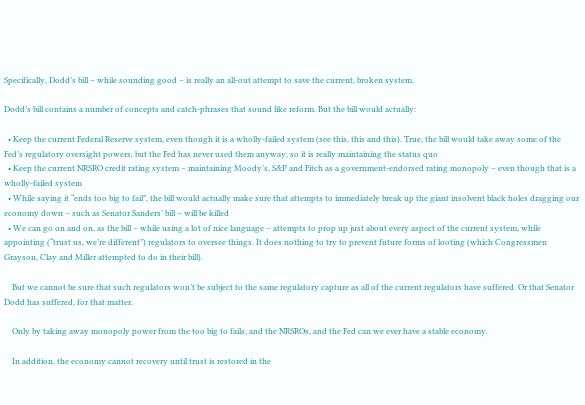Specifically, Dodd’s bill – while sounding good – is really an all-out attempt to save the current, broken system.

Dodd’s bill contains a number of concepts and catch-phrases that sound like reform. But the bill would actually:

  • Keep the current Federal Reserve system, even though it is a wholly-failed system (see this, this and this). True, the bill would take away some of the Fed’s regulatory oversight powers, but the Fed has never used them anyway, so it is really maintaining the status quo
  • Keep the current NRSRO credit rating system – maintaining Moody’s, S&P and Fitch as a government-endorsed rating monopoly – even though that is a wholly-failed system
  • While saying it “ends too big to fail”, the bill would actually make sure that attempts to immediately break up the giant insolvent black holes dragging our economy down – such as Senator Sanders’ bill – will be killed
  • We can go on and on, as the bill – while using a lot of nice language – attempts to prop up just about every aspect of the current system, while appointing (“trust us, we’re different”) regulators to oversee things. It does nothing to try to prevent future forms of looting (which Congressmen Grayson, Clay and Miller attempted to do in their bill).

    But we cannot be sure that such regulators won’t be subject to the same regulatory capture as all of the current regulators have suffered. Or that Senator Dodd has suffered, for that matter.

    Only by taking away monopoly power from the too big to fails, and the NRSROs, and the Fed can we ever have a stable economy.

    In addition, the economy cannot recovery until trust is restored in the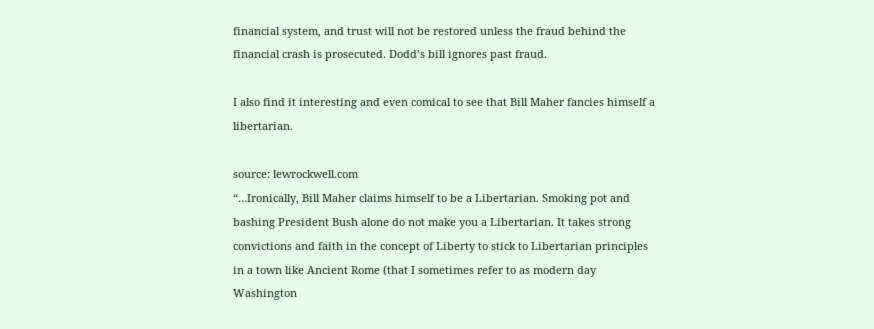financial system, and trust will not be restored unless the fraud behind the financial crash is prosecuted. Dodd’s bill ignores past fraud.

I also find it interesting and even comical to see that Bill Maher fancies himself a libertarian.

source: lewrockwell.com
“…Ironically, Bill Maher claims himself to be a Libertarian. Smoking pot and bashing President Bush alone do not make you a Libertarian. It takes strong convictions and faith in the concept of Liberty to stick to Libertarian principles in a town like Ancient Rome (that I sometimes refer to as modern day Washington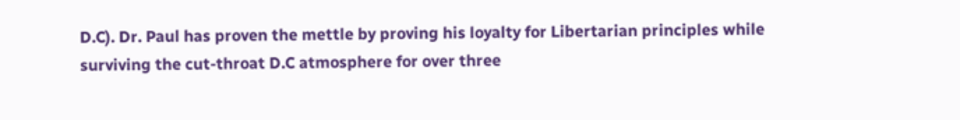D.C). Dr. Paul has proven the mettle by proving his loyalty for Libertarian principles while surviving the cut-throat D.C atmosphere for over three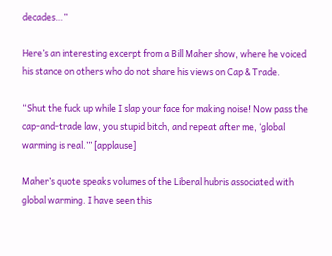decades…”

Here’s an interesting excerpt from a Bill Maher show, where he voiced his stance on others who do not share his views on Cap & Trade.

“Shut the fuck up while I slap your face for making noise! Now pass the cap-and-trade law, you stupid bitch, and repeat after me, ‘global warming is real.’” [applause]

Maher’s quote speaks volumes of the Liberal hubris associated with global warming. I have seen this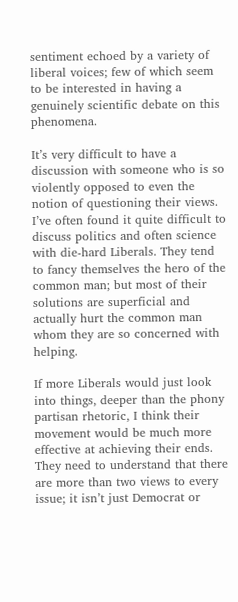sentiment echoed by a variety of liberal voices; few of which seem to be interested in having a genuinely scientific debate on this phenomena.

It’s very difficult to have a discussion with someone who is so violently opposed to even the notion of questioning their views. I’ve often found it quite difficult to discuss politics and often science with die-hard Liberals. They tend to fancy themselves the hero of the common man; but most of their solutions are superficial and actually hurt the common man whom they are so concerned with helping.

If more Liberals would just look into things, deeper than the phony partisan rhetoric, I think their movement would be much more effective at achieving their ends. They need to understand that there are more than two views to every issue; it isn’t just Democrat or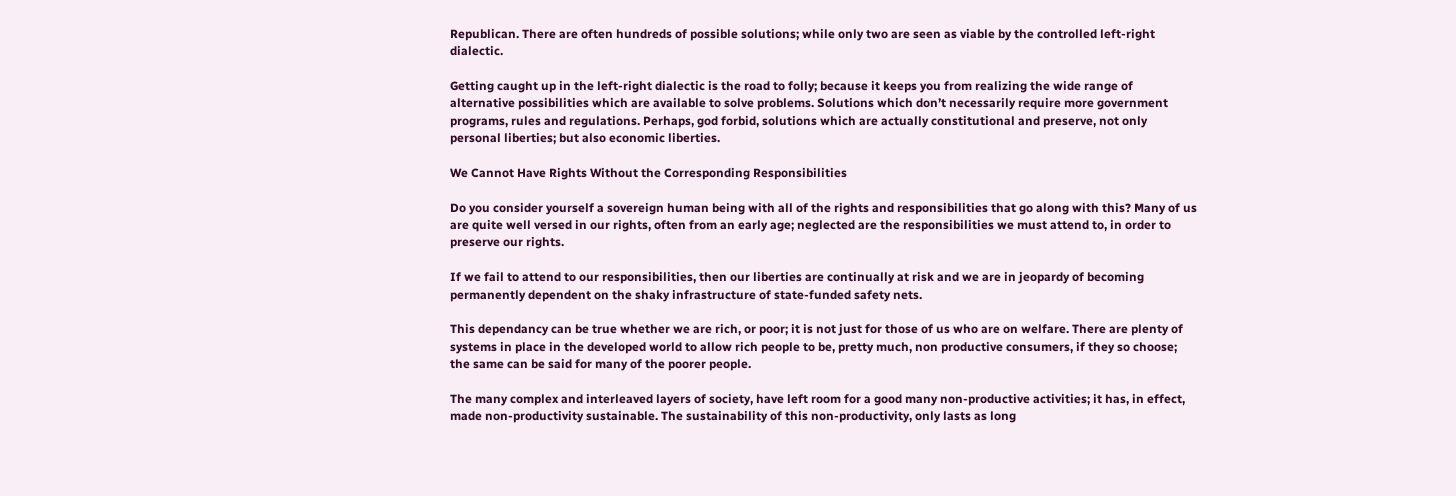Republican. There are often hundreds of possible solutions; while only two are seen as viable by the controlled left-right dialectic.

Getting caught up in the left-right dialectic is the road to folly; because it keeps you from realizing the wide range of alternative possibilities which are available to solve problems. Solutions which don’t necessarily require more government programs, rules and regulations. Perhaps, god forbid, solutions which are actually constitutional and preserve, not only personal liberties; but also economic liberties.

We Cannot Have Rights Without the Corresponding Responsibilities

Do you consider yourself a sovereign human being with all of the rights and responsibilities that go along with this? Many of us are quite well versed in our rights, often from an early age; neglected are the responsibilities we must attend to, in order to preserve our rights.

If we fail to attend to our responsibilities, then our liberties are continually at risk and we are in jeopardy of becoming permanently dependent on the shaky infrastructure of state-funded safety nets.

This dependancy can be true whether we are rich, or poor; it is not just for those of us who are on welfare. There are plenty of systems in place in the developed world to allow rich people to be, pretty much, non productive consumers, if they so choose; the same can be said for many of the poorer people.

The many complex and interleaved layers of society, have left room for a good many non-productive activities; it has, in effect, made non-productivity sustainable. The sustainability of this non-productivity, only lasts as long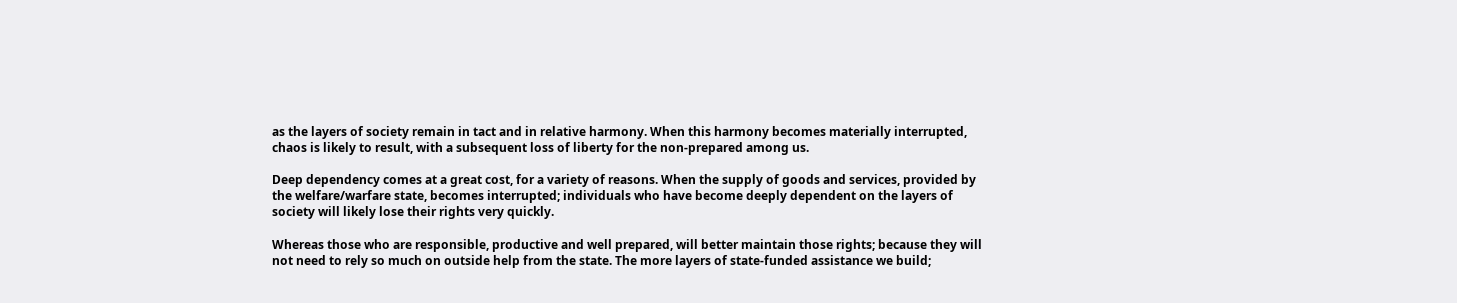as the layers of society remain in tact and in relative harmony. When this harmony becomes materially interrupted, chaos is likely to result, with a subsequent loss of liberty for the non-prepared among us.

Deep dependency comes at a great cost, for a variety of reasons. When the supply of goods and services, provided by the welfare/warfare state, becomes interrupted; individuals who have become deeply dependent on the layers of society will likely lose their rights very quickly.

Whereas those who are responsible, productive and well prepared, will better maintain those rights; because they will not need to rely so much on outside help from the state. The more layers of state-funded assistance we build;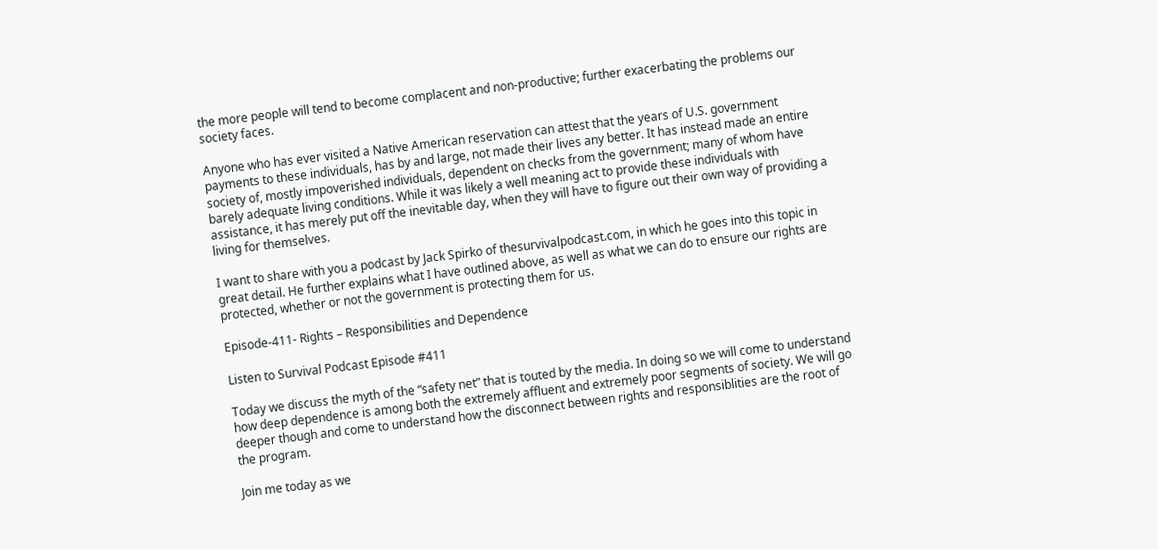the more people will tend to become complacent and non-productive; further exacerbating the problems our society faces.

Anyone who has ever visited a Native American reservation can attest that the years of U.S. government payments to these individuals, has by and large, not made their lives any better. It has instead made an entire society of, mostly impoverished individuals, dependent on checks from the government; many of whom have barely adequate living conditions. While it was likely a well meaning act to provide these individuals with assistance, it has merely put off the inevitable day, when they will have to figure out their own way of providing a living for themselves.

I want to share with you a podcast by Jack Spirko of thesurvivalpodcast.com, in which he goes into this topic in great detail. He further explains what I have outlined above, as well as what we can do to ensure our rights are protected, whether or not the government is protecting them for us.

Episode-411- Rights – Responsibilities and Dependence

Listen to Survival Podcast Episode #411

Today we discuss the myth of the “safety net” that is touted by the media. In doing so we will come to understand how deep dependence is among both the extremely affluent and extremely poor segments of society. We will go deeper though and come to understand how the disconnect between rights and responsiblities are the root of the program.

Join me today as we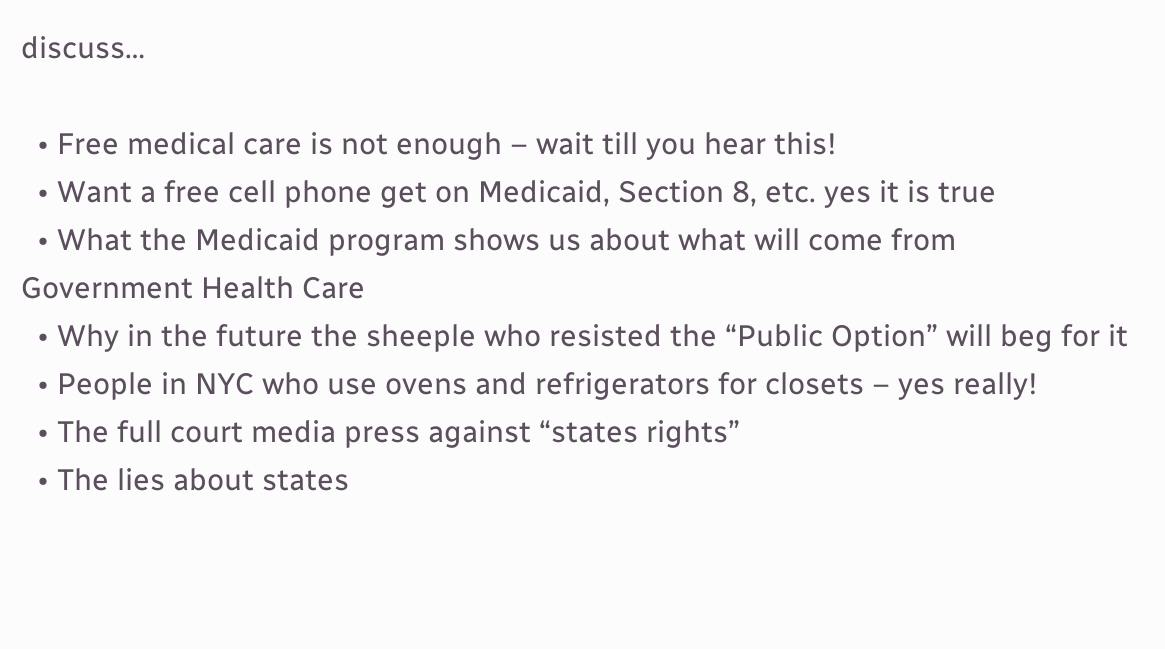discuss…

  • Free medical care is not enough – wait till you hear this!
  • Want a free cell phone get on Medicaid, Section 8, etc. yes it is true
  • What the Medicaid program shows us about what will come from Government Health Care
  • Why in the future the sheeple who resisted the “Public Option” will beg for it
  • People in NYC who use ovens and refrigerators for closets – yes really!
  • The full court media press against “states rights”
  • The lies about states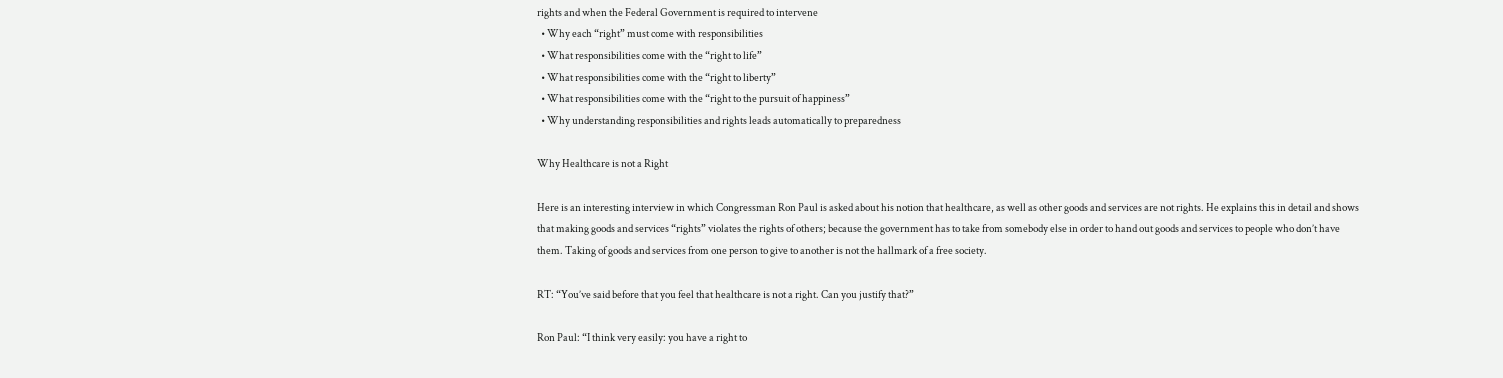rights and when the Federal Government is required to intervene
  • Why each “right” must come with responsibilities
  • What responsibilities come with the “right to life”
  • What responsibilities come with the “right to liberty”
  • What responsibilities come with the “right to the pursuit of happiness”
  • Why understanding responsibilities and rights leads automatically to preparedness

Why Healthcare is not a Right

Here is an interesting interview in which Congressman Ron Paul is asked about his notion that healthcare, as well as other goods and services are not rights. He explains this in detail and shows that making goods and services “rights” violates the rights of others; because the government has to take from somebody else in order to hand out goods and services to people who don’t have them. Taking of goods and services from one person to give to another is not the hallmark of a free society.

RT: “You’ve said before that you feel that healthcare is not a right. Can you justify that?”

Ron Paul: “I think very easily: you have a right to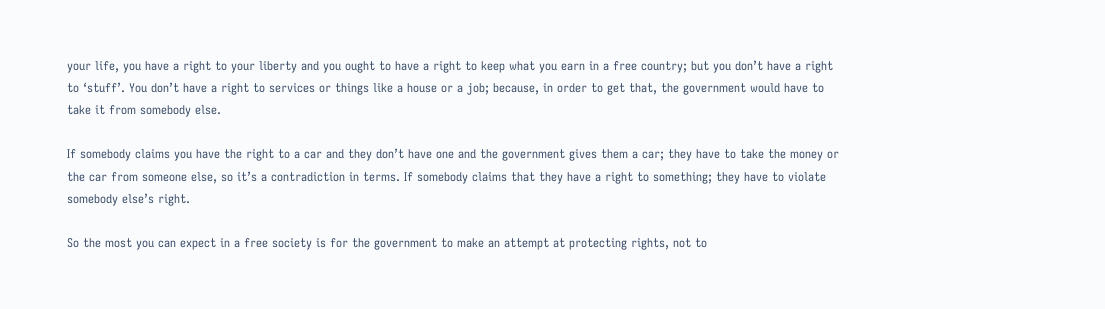your life, you have a right to your liberty and you ought to have a right to keep what you earn in a free country; but you don’t have a right to ‘stuff’. You don’t have a right to services or things like a house or a job; because, in order to get that, the government would have to take it from somebody else.

If somebody claims you have the right to a car and they don’t have one and the government gives them a car; they have to take the money or the car from someone else, so it’s a contradiction in terms. If somebody claims that they have a right to something; they have to violate somebody else’s right.

So the most you can expect in a free society is for the government to make an attempt at protecting rights, not to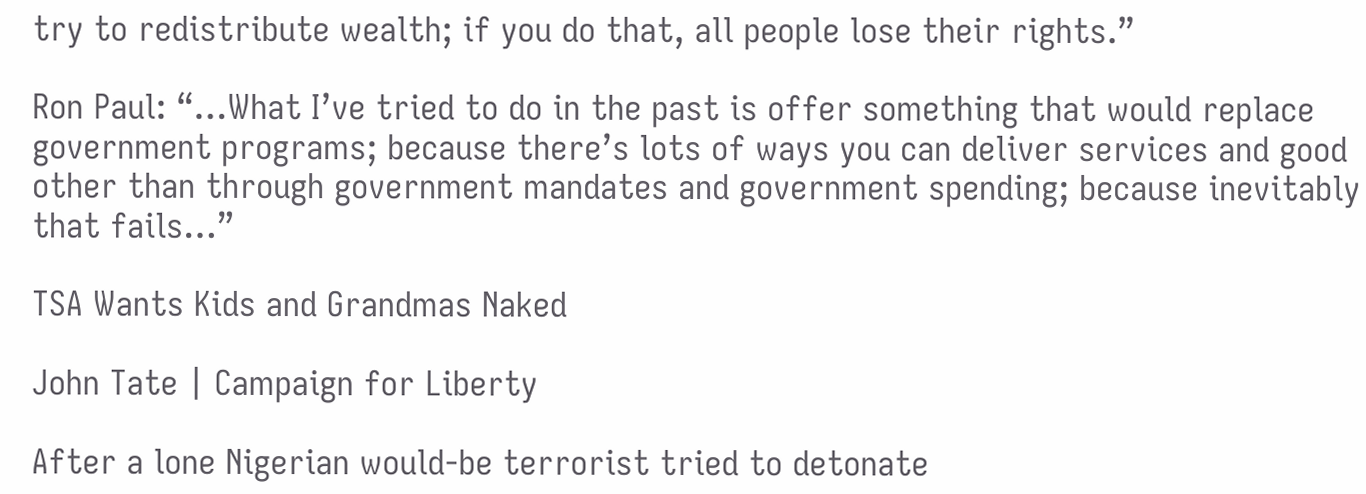try to redistribute wealth; if you do that, all people lose their rights.”

Ron Paul: “…What I’ve tried to do in the past is offer something that would replace government programs; because there’s lots of ways you can deliver services and good other than through government mandates and government spending; because inevitably that fails…”

TSA Wants Kids and Grandmas Naked

John Tate | Campaign for Liberty

After a lone Nigerian would-be terrorist tried to detonate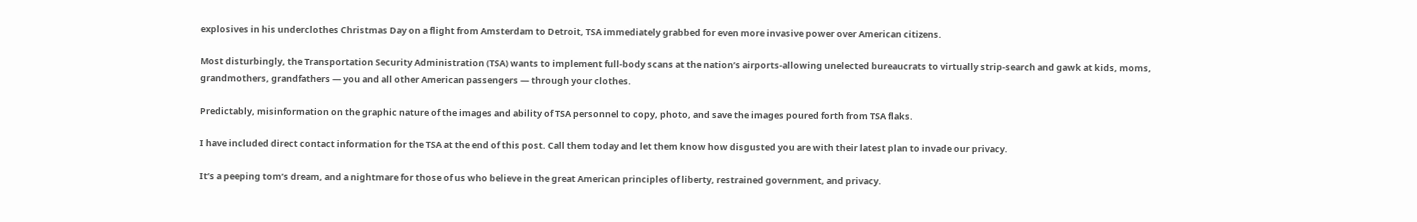explosives in his underclothes Christmas Day on a flight from Amsterdam to Detroit, TSA immediately grabbed for even more invasive power over American citizens.

Most disturbingly, the Transportation Security Administration (TSA) wants to implement full-body scans at the nation’s airports-allowing unelected bureaucrats to virtually strip-search and gawk at kids, moms, grandmothers, grandfathers — you and all other American passengers — through your clothes.

Predictably, misinformation on the graphic nature of the images and ability of TSA personnel to copy, photo, and save the images poured forth from TSA flaks.

I have included direct contact information for the TSA at the end of this post. Call them today and let them know how disgusted you are with their latest plan to invade our privacy.

It’s a peeping tom’s dream, and a nightmare for those of us who believe in the great American principles of liberty, restrained government, and privacy.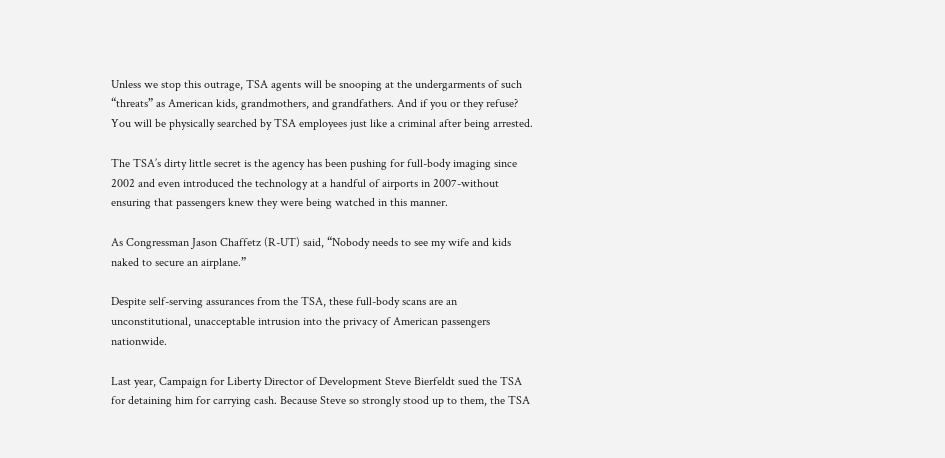Unless we stop this outrage, TSA agents will be snooping at the undergarments of such “threats” as American kids, grandmothers, and grandfathers. And if you or they refuse? You will be physically searched by TSA employees just like a criminal after being arrested.

The TSA’s dirty little secret is the agency has been pushing for full-body imaging since 2002 and even introduced the technology at a handful of airports in 2007-without ensuring that passengers knew they were being watched in this manner.

As Congressman Jason Chaffetz (R-UT) said, “Nobody needs to see my wife and kids naked to secure an airplane.”

Despite self-serving assurances from the TSA, these full-body scans are an unconstitutional, unacceptable intrusion into the privacy of American passengers nationwide.

Last year, Campaign for Liberty Director of Development Steve Bierfeldt sued the TSA for detaining him for carrying cash. Because Steve so strongly stood up to them, the TSA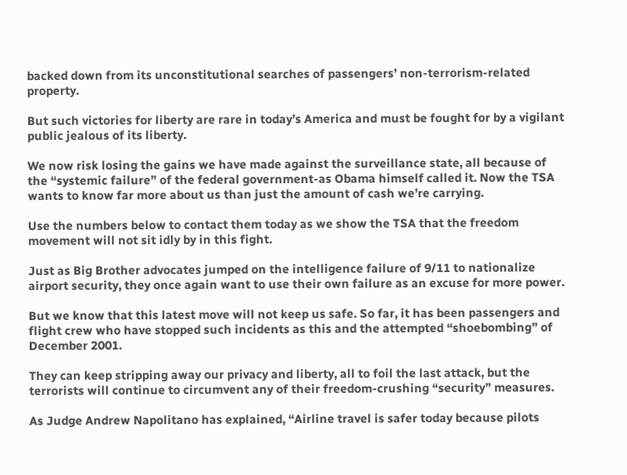backed down from its unconstitutional searches of passengers’ non-terrorism-related property.

But such victories for liberty are rare in today’s America and must be fought for by a vigilant public jealous of its liberty.

We now risk losing the gains we have made against the surveillance state, all because of the “systemic failure” of the federal government-as Obama himself called it. Now the TSA wants to know far more about us than just the amount of cash we’re carrying.

Use the numbers below to contact them today as we show the TSA that the freedom movement will not sit idly by in this fight.

Just as Big Brother advocates jumped on the intelligence failure of 9/11 to nationalize airport security, they once again want to use their own failure as an excuse for more power.

But we know that this latest move will not keep us safe. So far, it has been passengers and flight crew who have stopped such incidents as this and the attempted “shoebombing” of December 2001.

They can keep stripping away our privacy and liberty, all to foil the last attack, but the terrorists will continue to circumvent any of their freedom-crushing “security” measures.

As Judge Andrew Napolitano has explained, “Airline travel is safer today because pilots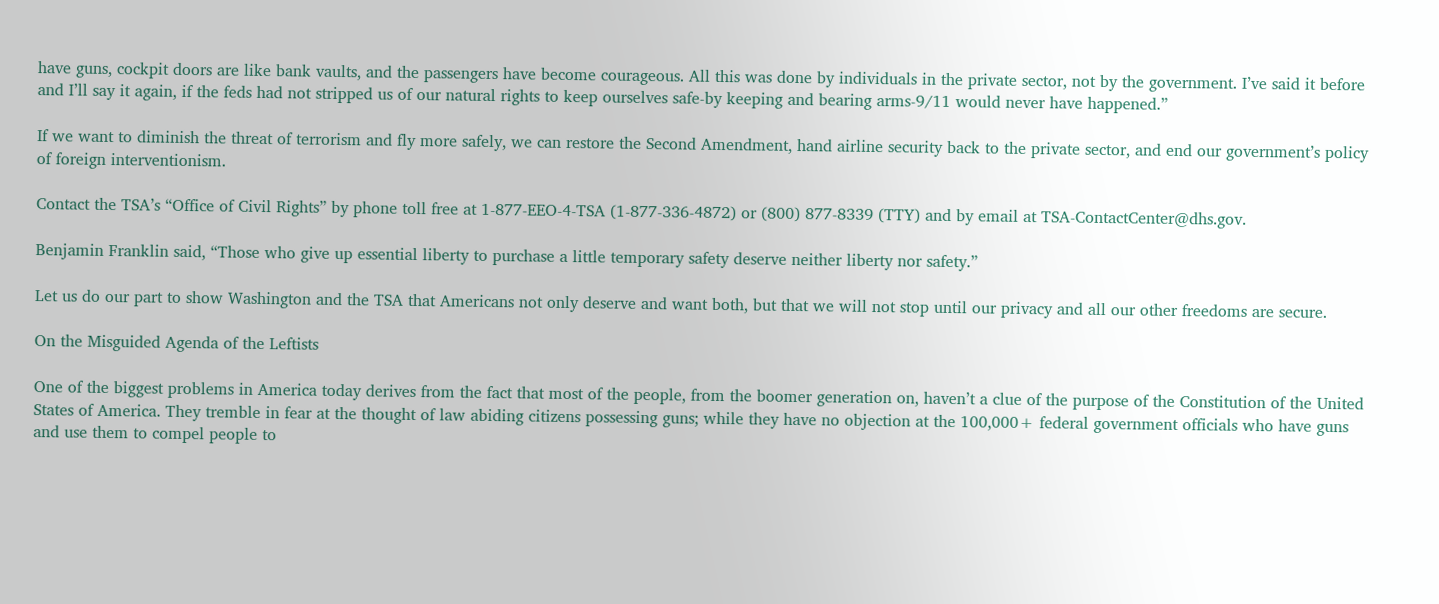have guns, cockpit doors are like bank vaults, and the passengers have become courageous. All this was done by individuals in the private sector, not by the government. I’ve said it before and I’ll say it again, if the feds had not stripped us of our natural rights to keep ourselves safe-by keeping and bearing arms-9/11 would never have happened.”

If we want to diminish the threat of terrorism and fly more safely, we can restore the Second Amendment, hand airline security back to the private sector, and end our government’s policy of foreign interventionism.

Contact the TSA’s “Office of Civil Rights” by phone toll free at 1-877-EEO-4-TSA (1-877-336-4872) or (800) 877-8339 (TTY) and by email at TSA-ContactCenter@dhs.gov.

Benjamin Franklin said, “Those who give up essential liberty to purchase a little temporary safety deserve neither liberty nor safety.”

Let us do our part to show Washington and the TSA that Americans not only deserve and want both, but that we will not stop until our privacy and all our other freedoms are secure.

On the Misguided Agenda of the Leftists

One of the biggest problems in America today derives from the fact that most of the people, from the boomer generation on, haven’t a clue of the purpose of the Constitution of the United States of America. They tremble in fear at the thought of law abiding citizens possessing guns; while they have no objection at the 100,000+ federal government officials who have guns and use them to compel people to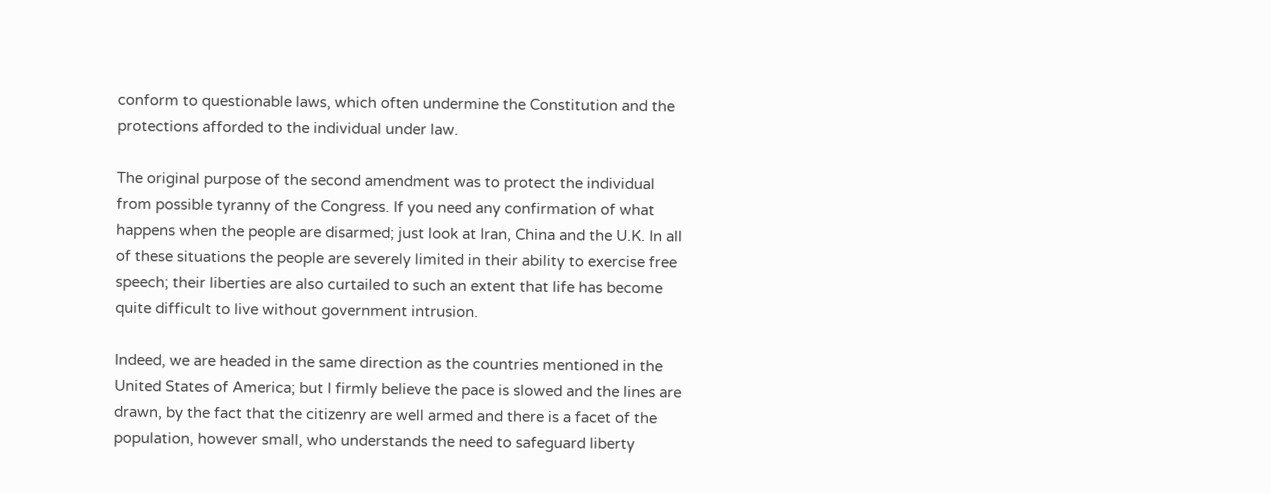conform to questionable laws, which often undermine the Constitution and the protections afforded to the individual under law.

The original purpose of the second amendment was to protect the individual from possible tyranny of the Congress. If you need any confirmation of what happens when the people are disarmed; just look at Iran, China and the U.K. In all of these situations the people are severely limited in their ability to exercise free speech; their liberties are also curtailed to such an extent that life has become quite difficult to live without government intrusion.

Indeed, we are headed in the same direction as the countries mentioned in the United States of America; but I firmly believe the pace is slowed and the lines are drawn, by the fact that the citizenry are well armed and there is a facet of the population, however small, who understands the need to safeguard liberty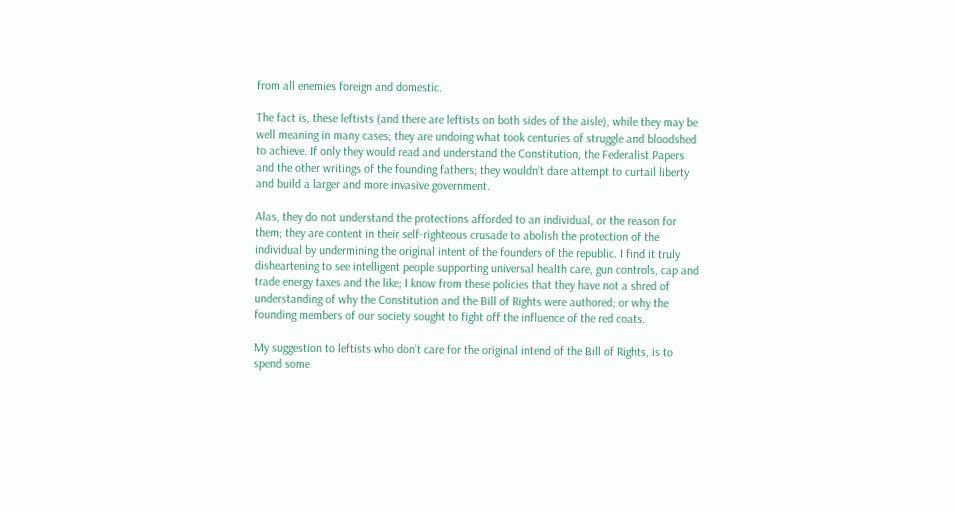from all enemies foreign and domestic.

The fact is, these leftists (and there are leftists on both sides of the aisle), while they may be well meaning in many cases; they are undoing what took centuries of struggle and bloodshed to achieve. If only they would read and understand the Constitution, the Federalist Papers and the other writings of the founding fathers; they wouldn’t dare attempt to curtail liberty and build a larger and more invasive government.

Alas, they do not understand the protections afforded to an individual, or the reason for them; they are content in their self-righteous crusade to abolish the protection of the individual by undermining the original intent of the founders of the republic. I find it truly disheartening to see intelligent people supporting universal health care, gun controls, cap and trade energy taxes and the like; I know from these policies that they have not a shred of understanding of why the Constitution and the Bill of Rights were authored; or why the founding members of our society sought to fight off the influence of the red coats.

My suggestion to leftists who don’t care for the original intend of the Bill of Rights, is to spend some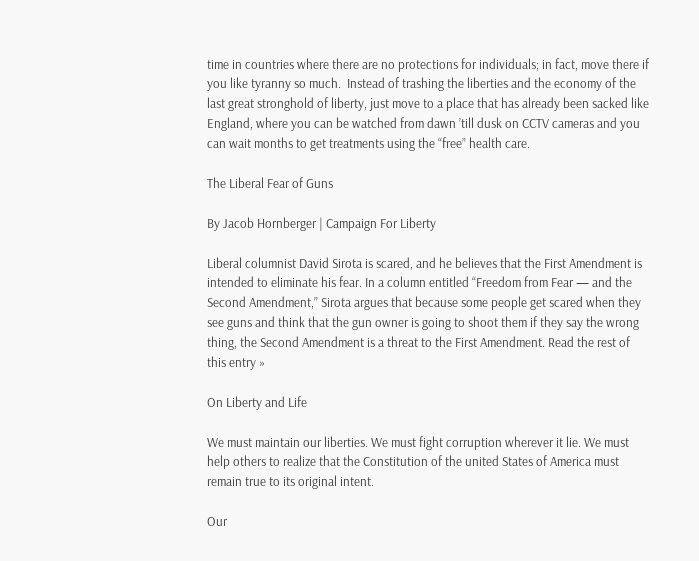time in countries where there are no protections for individuals; in fact, move there if you like tyranny so much.  Instead of trashing the liberties and the economy of the last great stronghold of liberty, just move to a place that has already been sacked like England, where you can be watched from dawn ’till dusk on CCTV cameras and you can wait months to get treatments using the “free” health care.

The Liberal Fear of Guns

By Jacob Hornberger | Campaign For Liberty

Liberal columnist David Sirota is scared, and he believes that the First Amendment is intended to eliminate his fear. In a column entitled “Freedom from Fear — and the Second Amendment,” Sirota argues that because some people get scared when they see guns and think that the gun owner is going to shoot them if they say the wrong thing, the Second Amendment is a threat to the First Amendment. Read the rest of this entry »

On Liberty and Life

We must maintain our liberties. We must fight corruption wherever it lie. We must help others to realize that the Constitution of the united States of America must remain true to its original intent.

Our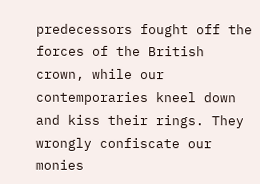predecessors fought off the forces of the British crown, while our contemporaries kneel down and kiss their rings. They wrongly confiscate our monies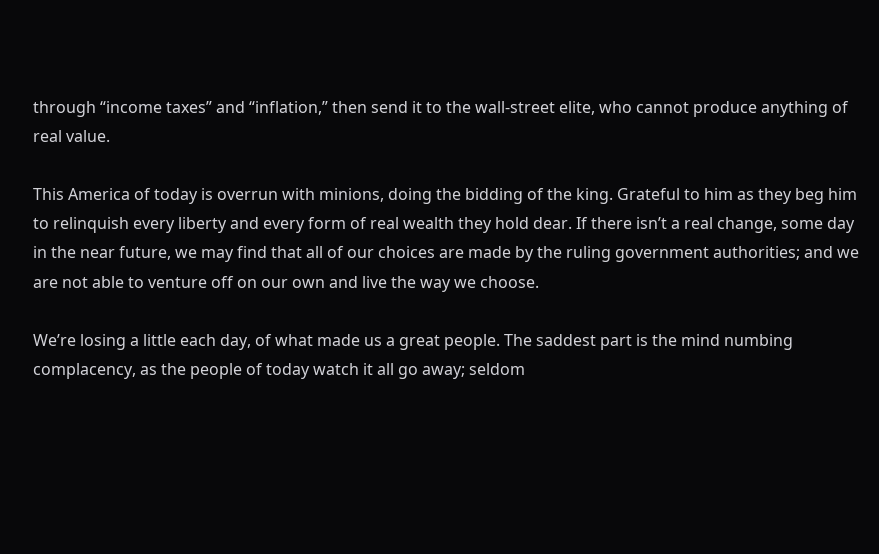through “income taxes” and “inflation,” then send it to the wall-street elite, who cannot produce anything of real value.

This America of today is overrun with minions, doing the bidding of the king. Grateful to him as they beg him to relinquish every liberty and every form of real wealth they hold dear. If there isn’t a real change, some day in the near future, we may find that all of our choices are made by the ruling government authorities; and we are not able to venture off on our own and live the way we choose.

We’re losing a little each day, of what made us a great people. The saddest part is the mind numbing complacency, as the people of today watch it all go away; seldom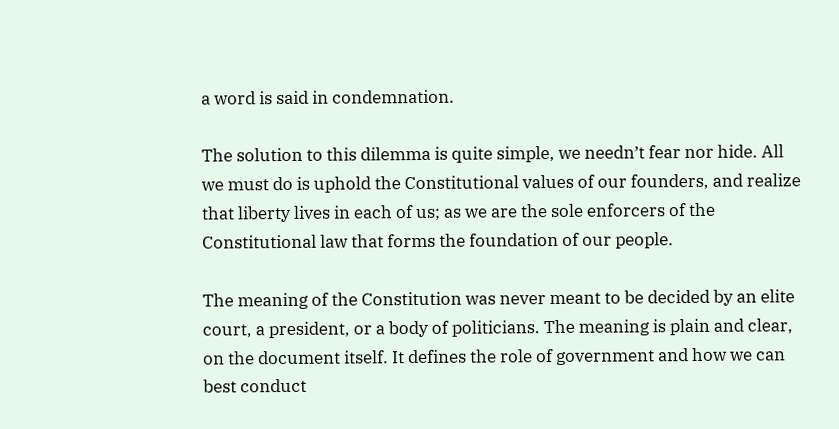a word is said in condemnation.

The solution to this dilemma is quite simple, we needn’t fear nor hide. All we must do is uphold the Constitutional values of our founders, and realize that liberty lives in each of us; as we are the sole enforcers of the Constitutional law that forms the foundation of our people.

The meaning of the Constitution was never meant to be decided by an elite court, a president, or a body of politicians. The meaning is plain and clear, on the document itself. It defines the role of government and how we can best conduct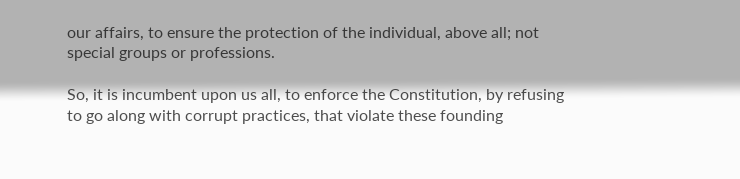our affairs, to ensure the protection of the individual, above all; not special groups or professions.

So, it is incumbent upon us all, to enforce the Constitution, by refusing to go along with corrupt practices, that violate these founding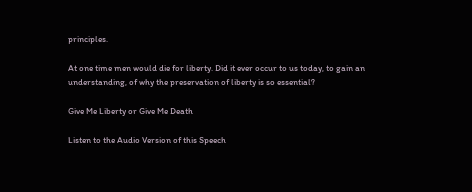principles.

At one time men would die for liberty. Did it ever occur to us today, to gain an understanding, of why the preservation of liberty is so essential?

Give Me Liberty or Give Me Death

Listen to the Audio Version of this Speech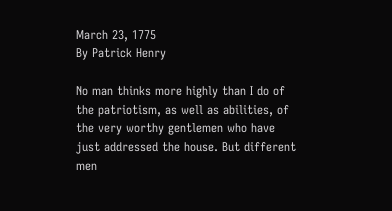March 23, 1775
By Patrick Henry

No man thinks more highly than I do of the patriotism, as well as abilities, of the very worthy gentlemen who have just addressed the house. But different men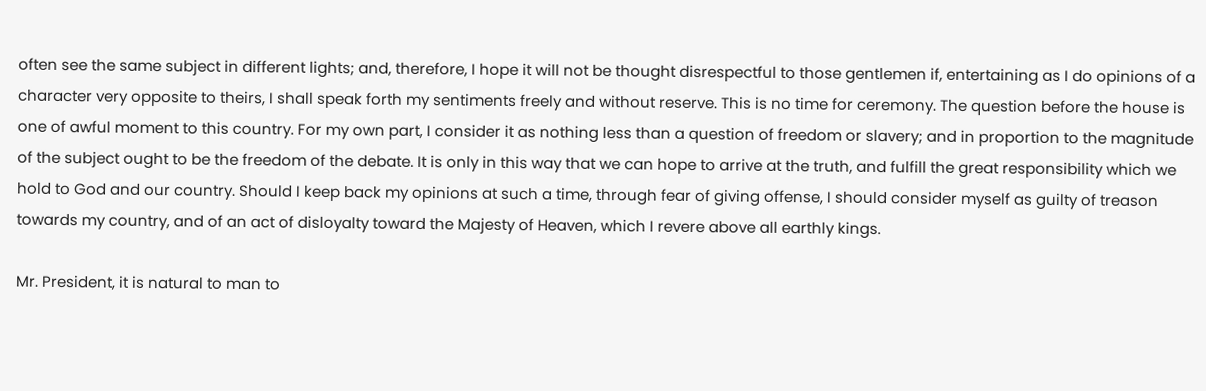often see the same subject in different lights; and, therefore, I hope it will not be thought disrespectful to those gentlemen if, entertaining as I do opinions of a character very opposite to theirs, I shall speak forth my sentiments freely and without reserve. This is no time for ceremony. The question before the house is one of awful moment to this country. For my own part, I consider it as nothing less than a question of freedom or slavery; and in proportion to the magnitude of the subject ought to be the freedom of the debate. It is only in this way that we can hope to arrive at the truth, and fulfill the great responsibility which we hold to God and our country. Should I keep back my opinions at such a time, through fear of giving offense, I should consider myself as guilty of treason towards my country, and of an act of disloyalty toward the Majesty of Heaven, which I revere above all earthly kings.

Mr. President, it is natural to man to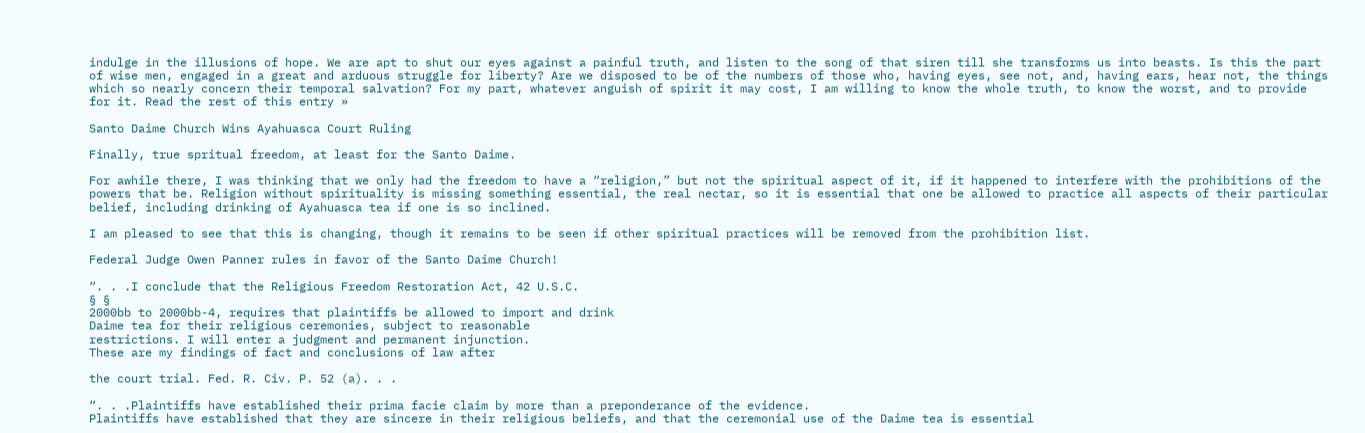indulge in the illusions of hope. We are apt to shut our eyes against a painful truth, and listen to the song of that siren till she transforms us into beasts. Is this the part of wise men, engaged in a great and arduous struggle for liberty? Are we disposed to be of the numbers of those who, having eyes, see not, and, having ears, hear not, the things which so nearly concern their temporal salvation? For my part, whatever anguish of spirit it may cost, I am willing to know the whole truth, to know the worst, and to provide for it. Read the rest of this entry »

Santo Daime Church Wins Ayahuasca Court Ruling

Finally, true spritual freedom, at least for the Santo Daime.

For awhile there, I was thinking that we only had the freedom to have a “religion,” but not the spiritual aspect of it, if it happened to interfere with the prohibitions of the powers that be. Religion without spirituality is missing something essential, the real nectar, so it is essential that one be allowed to practice all aspects of their particular belief, including drinking of Ayahuasca tea if one is so inclined.

I am pleased to see that this is changing, though it remains to be seen if other spiritual practices will be removed from the prohibition list.

Federal Judge Owen Panner rules in favor of the Santo Daime Church!

“. . .I conclude that the Religious Freedom Restoration Act, 42 U.S.C.
§ §
2000bb to 2000bb-4, requires that plaintiffs be allowed to import and drink
Daime tea for their religious ceremonies, subject to reasonable
restrictions. I will enter a judgment and permanent injunction.
These are my findings of fact and conclusions of law after

the court trial. Fed. R. Civ. P. 52 (a). . .

“. . .Plaintiffs have established their prima facie claim by more than a preponderance of the evidence.
Plaintiffs have established that they are sincere in their religious beliefs, and that the ceremonial use of the Daime tea is essential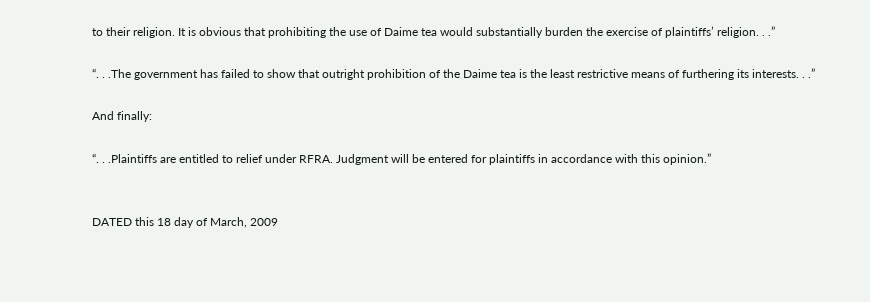to their religion. It is obvious that prohibiting the use of Daime tea would substantially burden the exercise of plaintiffs’ religion. . .”

“. . .The government has failed to show that outright prohibition of the Daime tea is the least restrictive means of furthering its interests. . .”

And finally:

“. . .Plaintiffs are entitled to relief under RFRA. Judgment will be entered for plaintiffs in accordance with this opinion.”


DATED this 18 day of March, 2009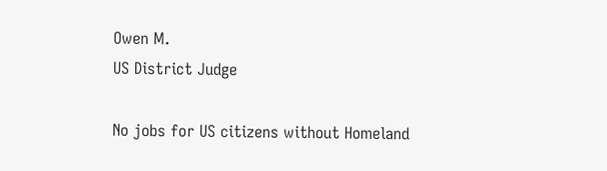Owen M.
US District Judge

No jobs for US citizens without Homeland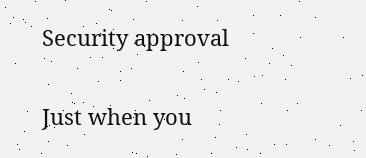Security approval

Just when you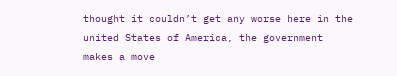thought it couldn’t get any worse here in the united States of America, the government makes a move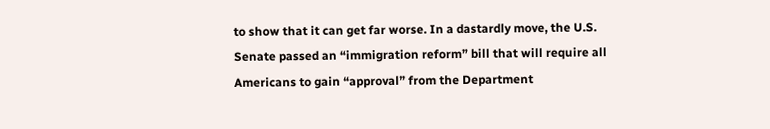to show that it can get far worse. In a dastardly move, the U.S. Senate passed an “immigration reform” bill that will require all Americans to gain “approval” from the Department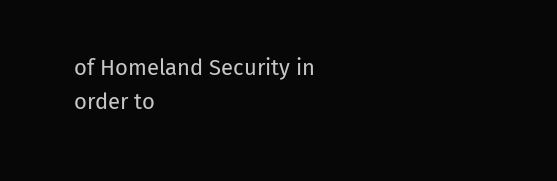of Homeland Security in order to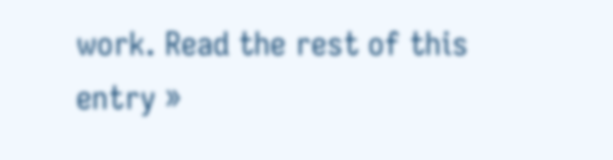work. Read the rest of this entry »